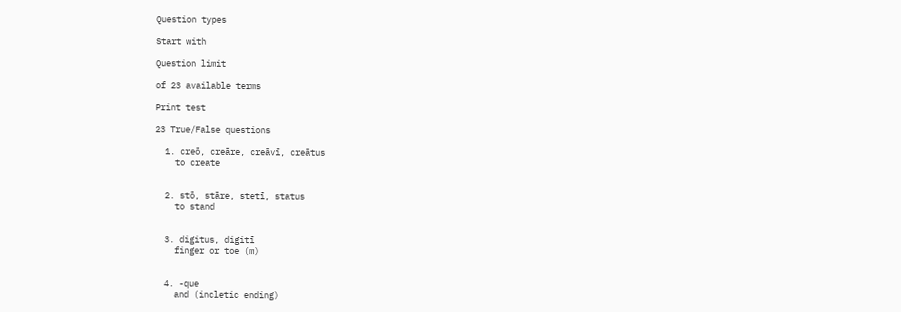Question types

Start with

Question limit

of 23 available terms

Print test

23 True/False questions

  1. creō, creāre, creāvī, creātus
    to create


  2. stō, stāre, stetī, status
    to stand


  3. digitus, digitī
    finger or toe (m)


  4. -que
    and (incletic ending)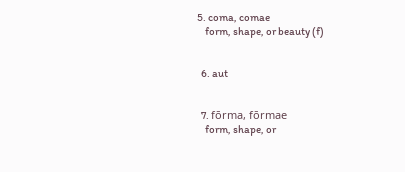5. coma, comae
    form, shape, or beauty (f)


  6. aut


  7. fōrma, fōrmae
    form, shape, or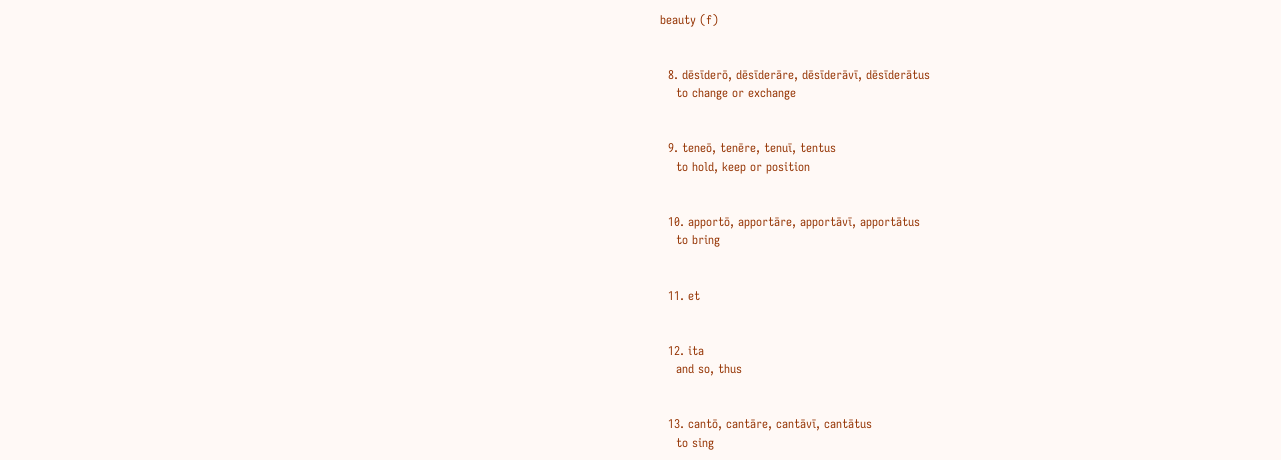beauty (f)


  8. dēsīderō, dēsīderāre, dēsīderāvī, dēsīderātus
    to change or exchange


  9. teneō, tenēre, tenuī, tentus
    to hold, keep or position


  10. apportō, apportāre, apportāvī, apportātus
    to bring


  11. et


  12. ita
    and so, thus


  13. cantō, cantāre, cantāvī, cantātus
    to sing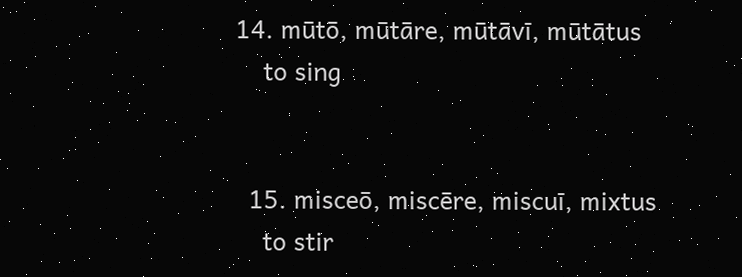14. mūtō, mūtāre, mūtāvī, mūtātus
    to sing


  15. misceō, miscēre, miscuī, mixtus
    to stir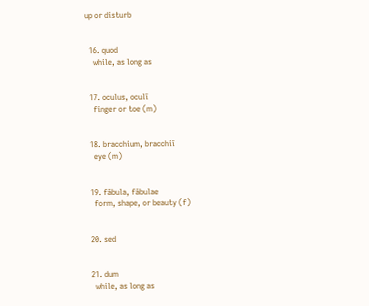up or disturb


  16. quod
    while, as long as


  17. oculus, oculī
    finger or toe (m)


  18. bracchium, bracchiī
    eye (m)


  19. fābula, fābulae
    form, shape, or beauty (f)


  20. sed


  21. dum
    while, as long as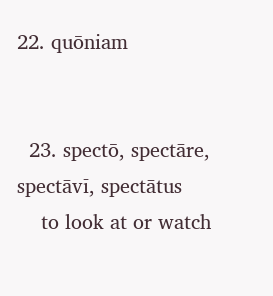22. quōniam


  23. spectō, spectāre, spectāvī, spectātus
    to look at or watch